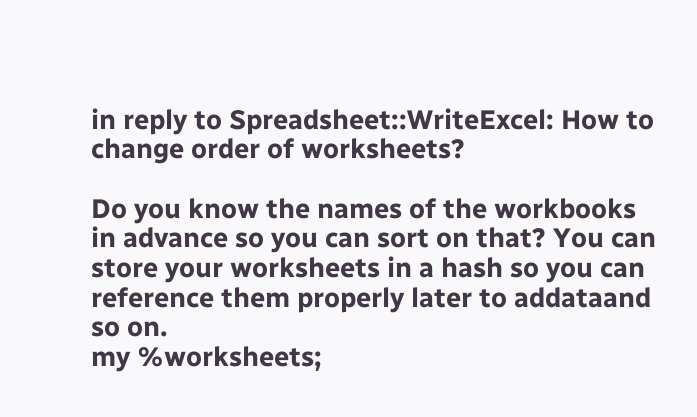in reply to Spreadsheet::WriteExcel: How to change order of worksheets?

Do you know the names of the workbooks in advance so you can sort on that? You can store your worksheets in a hash so you can reference them properly later to addataand so on.
my %worksheets;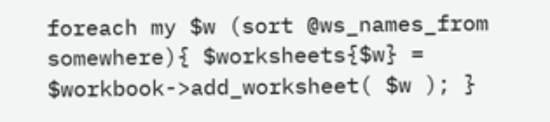foreach my $w (sort @ws_names_from somewhere){ $worksheets{$w} = $workbook->add_worksheet( $w ); }